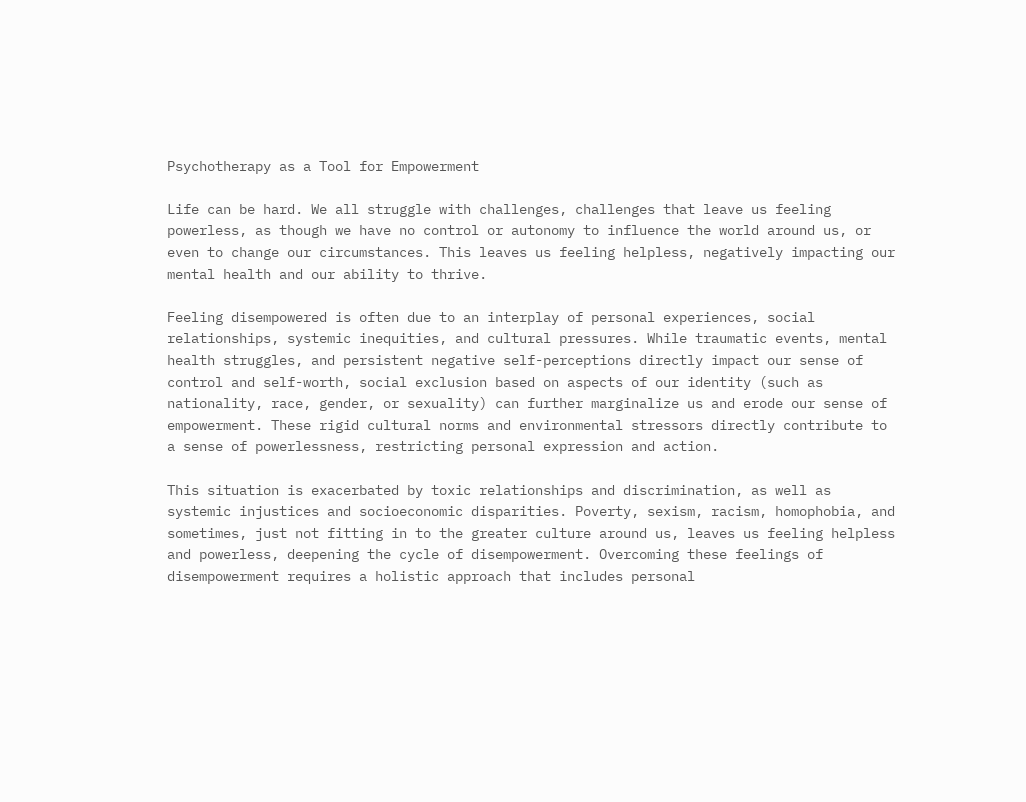Psychotherapy as a Tool for Empowerment

Life can be hard. We all struggle with challenges, challenges that leave us feeling powerless, as though we have no control or autonomy to influence the world around us, or even to change our circumstances. This leaves us feeling helpless, negatively impacting our mental health and our ability to thrive.

Feeling disempowered is often due to an interplay of personal experiences, social relationships, systemic inequities, and cultural pressures. While traumatic events, mental health struggles, and persistent negative self-perceptions directly impact our sense of control and self-worth, social exclusion based on aspects of our identity (such as nationality, race, gender, or sexuality) can further marginalize us and erode our sense of empowerment. These rigid cultural norms and environmental stressors directly contribute to a sense of powerlessness, restricting personal expression and action.

This situation is exacerbated by toxic relationships and discrimination, as well as systemic injustices and socioeconomic disparities. Poverty, sexism, racism, homophobia, and sometimes, just not fitting in to the greater culture around us, leaves us feeling helpless and powerless, deepening the cycle of disempowerment. Overcoming these feelings of disempowerment requires a holistic approach that includes personal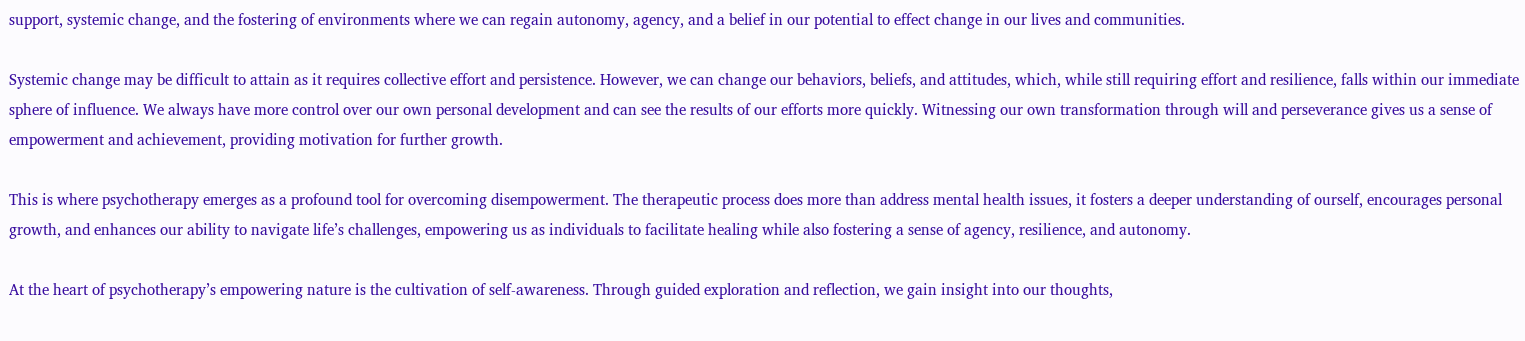support, systemic change, and the fostering of environments where we can regain autonomy, agency, and a belief in our potential to effect change in our lives and communities.

Systemic change may be difficult to attain as it requires collective effort and persistence. However, we can change our behaviors, beliefs, and attitudes, which, while still requiring effort and resilience, falls within our immediate sphere of influence. We always have more control over our own personal development and can see the results of our efforts more quickly. Witnessing our own transformation through will and perseverance gives us a sense of empowerment and achievement, providing motivation for further growth.

This is where psychotherapy emerges as a profound tool for overcoming disempowerment. The therapeutic process does more than address mental health issues, it fosters a deeper understanding of ourself, encourages personal growth, and enhances our ability to navigate life’s challenges, empowering us as individuals to facilitate healing while also fostering a sense of agency, resilience, and autonomy.

At the heart of psychotherapy’s empowering nature is the cultivation of self-awareness. Through guided exploration and reflection, we gain insight into our thoughts,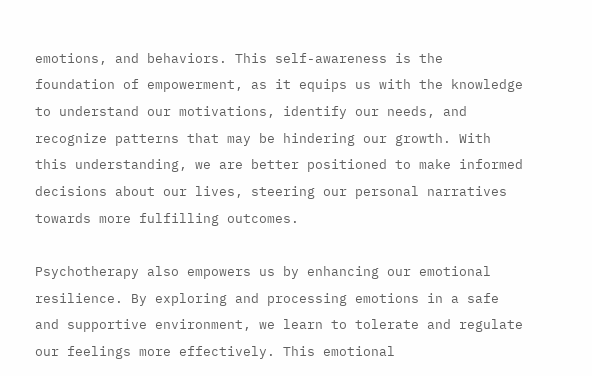emotions, and behaviors. This self-awareness is the foundation of empowerment, as it equips us with the knowledge to understand our motivations, identify our needs, and recognize patterns that may be hindering our growth. With this understanding, we are better positioned to make informed decisions about our lives, steering our personal narratives towards more fulfilling outcomes.

Psychotherapy also empowers us by enhancing our emotional resilience. By exploring and processing emotions in a safe and supportive environment, we learn to tolerate and regulate our feelings more effectively. This emotional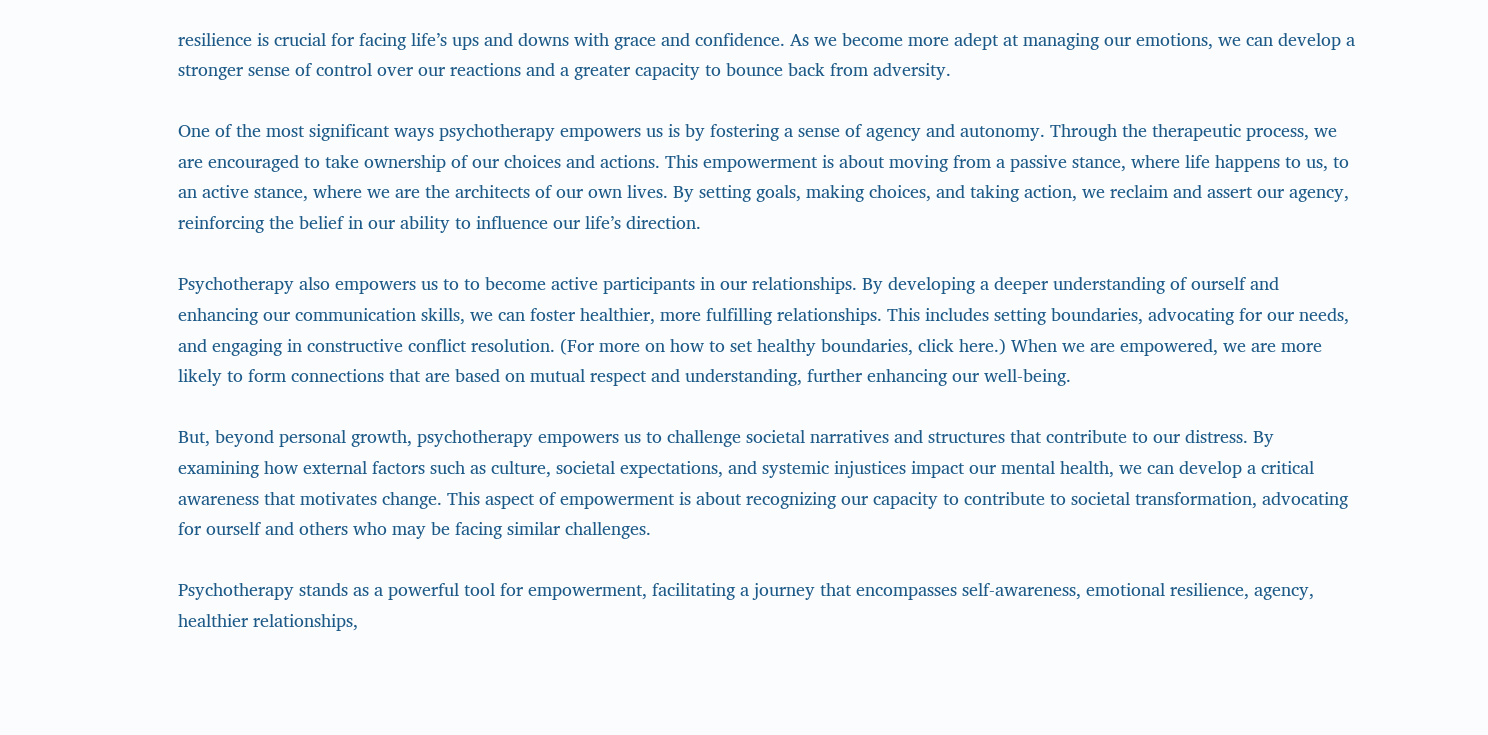resilience is crucial for facing life’s ups and downs with grace and confidence. As we become more adept at managing our emotions, we can develop a stronger sense of control over our reactions and a greater capacity to bounce back from adversity.

One of the most significant ways psychotherapy empowers us is by fostering a sense of agency and autonomy. Through the therapeutic process, we are encouraged to take ownership of our choices and actions. This empowerment is about moving from a passive stance, where life happens to us, to an active stance, where we are the architects of our own lives. By setting goals, making choices, and taking action, we reclaim and assert our agency, reinforcing the belief in our ability to influence our life’s direction.

Psychotherapy also empowers us to to become active participants in our relationships. By developing a deeper understanding of ourself and enhancing our communication skills, we can foster healthier, more fulfilling relationships. This includes setting boundaries, advocating for our needs, and engaging in constructive conflict resolution. (For more on how to set healthy boundaries, click here.) When we are empowered, we are more likely to form connections that are based on mutual respect and understanding, further enhancing our well-being.

But, beyond personal growth, psychotherapy empowers us to challenge societal narratives and structures that contribute to our distress. By examining how external factors such as culture, societal expectations, and systemic injustices impact our mental health, we can develop a critical awareness that motivates change. This aspect of empowerment is about recognizing our capacity to contribute to societal transformation, advocating for ourself and others who may be facing similar challenges.

Psychotherapy stands as a powerful tool for empowerment, facilitating a journey that encompasses self-awareness, emotional resilience, agency, healthier relationships,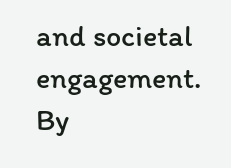and societal engagement. By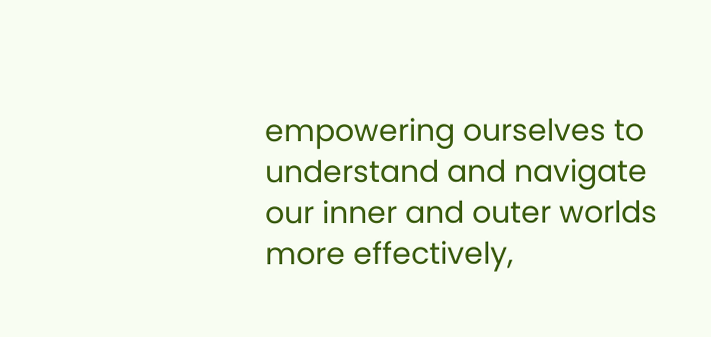empowering ourselves to understand and navigate our inner and outer worlds more effectively,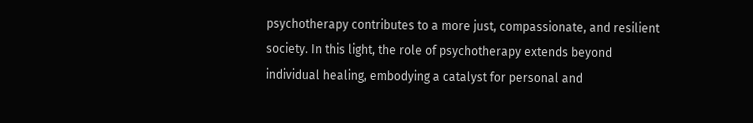psychotherapy contributes to a more just, compassionate, and resilient society. In this light, the role of psychotherapy extends beyond individual healing, embodying a catalyst for personal and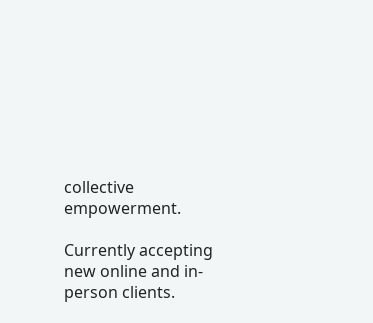collective empowerment.

Currently accepting new online and in-person clients.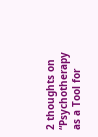2 thoughts on “Psychotherapy as a Tool for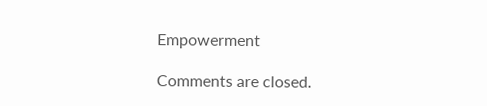Empowerment

Comments are closed.